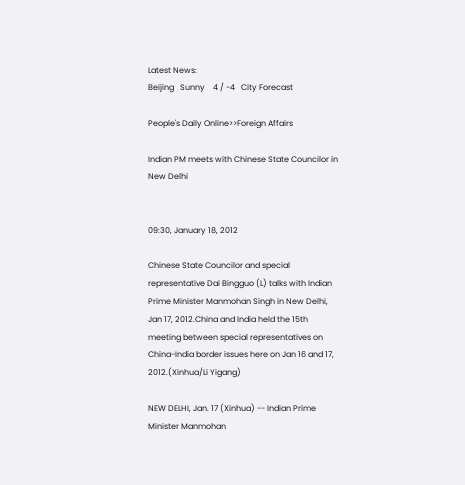Latest News:
Beijing   Sunny    4 / -4   City Forecast

People's Daily Online>>Foreign Affairs

Indian PM meets with Chinese State Councilor in New Delhi


09:30, January 18, 2012

Chinese State Councilor and special representative Dai Bingguo (L) talks with Indian Prime Minister Manmohan Singh in New Delhi, Jan 17, 2012.China and India held the 15th meeting between special representatives on China-India border issues here on Jan 16 and 17, 2012.(Xinhua/Li Yigang)

NEW DELHI, Jan. 17 (Xinhua) -- Indian Prime Minister Manmohan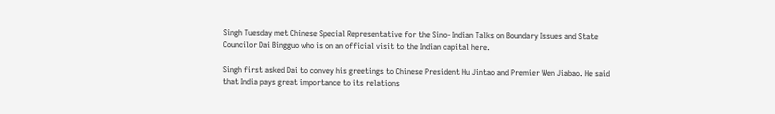Singh Tuesday met Chinese Special Representative for the Sino- Indian Talks on Boundary Issues and State Councilor Dai Bingguo who is on an official visit to the Indian capital here.

Singh first asked Dai to convey his greetings to Chinese President Hu Jintao and Premier Wen Jiabao. He said that India pays great importance to its relations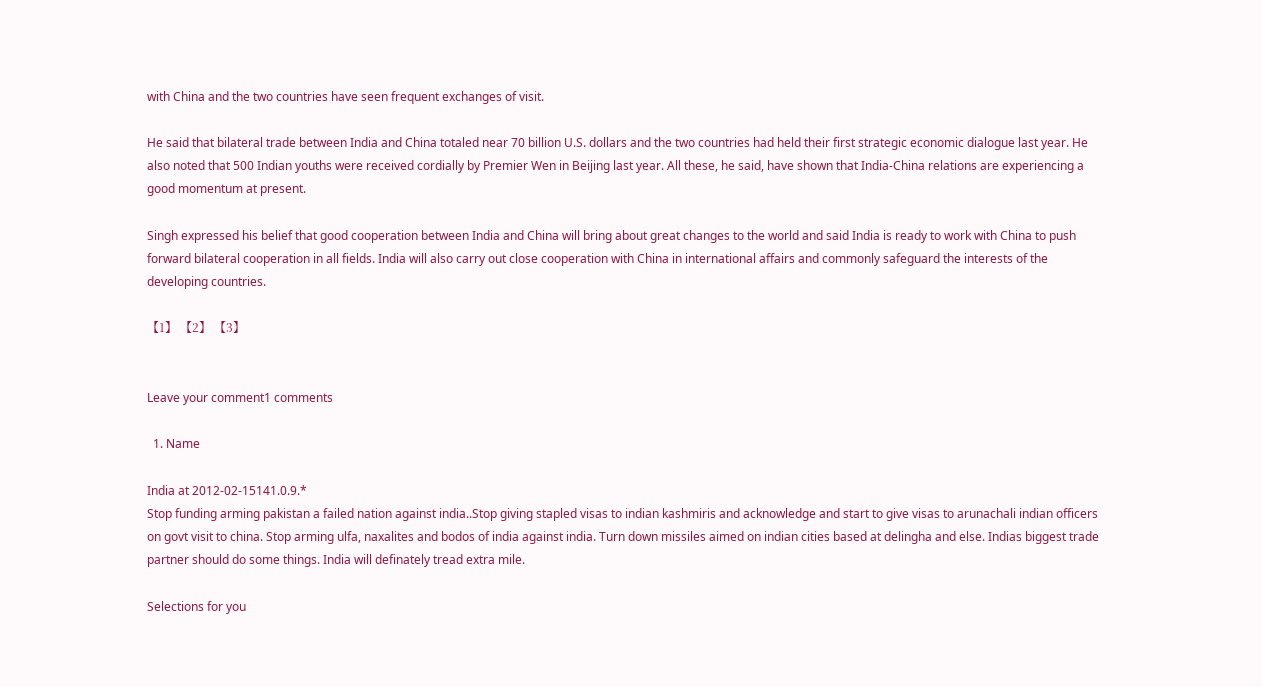with China and the two countries have seen frequent exchanges of visit.

He said that bilateral trade between India and China totaled near 70 billion U.S. dollars and the two countries had held their first strategic economic dialogue last year. He also noted that 500 Indian youths were received cordially by Premier Wen in Beijing last year. All these, he said, have shown that India-China relations are experiencing a good momentum at present.

Singh expressed his belief that good cooperation between India and China will bring about great changes to the world and said India is ready to work with China to push forward bilateral cooperation in all fields. India will also carry out close cooperation with China in international affairs and commonly safeguard the interests of the developing countries.

【1】 【2】 【3】


Leave your comment1 comments

  1. Name

India at 2012-02-15141.0.9.*
Stop funding arming pakistan a failed nation against india..Stop giving stapled visas to indian kashmiris and acknowledge and start to give visas to arunachali indian officers on govt visit to china. Stop arming ulfa, naxalites and bodos of india against india. Turn down missiles aimed on indian cities based at delingha and else. Indias biggest trade partner should do some things. India will definately tread extra mile.

Selections for you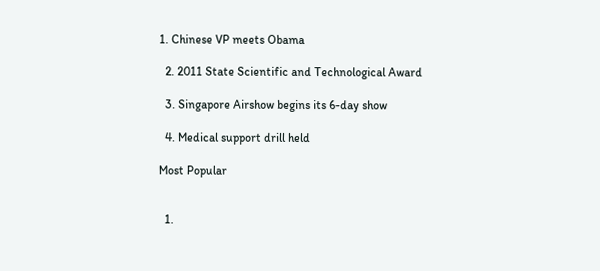1. Chinese VP meets Obama

  2. 2011 State Scientific and Technological Award

  3. Singapore Airshow begins its 6-day show

  4. Medical support drill held

Most Popular


  1.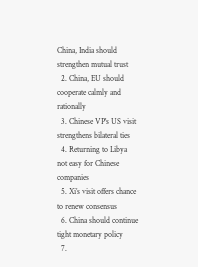China, India should strengthen mutual trust
  2. China, EU should cooperate calmly and rationally
  3. Chinese VP's US visit strengthens bilateral ties
  4. Returning to Libya not easy for Chinese companies
  5. Xi’s visit offers chance to renew consensus
  6. China should continue tight monetary policy
  7.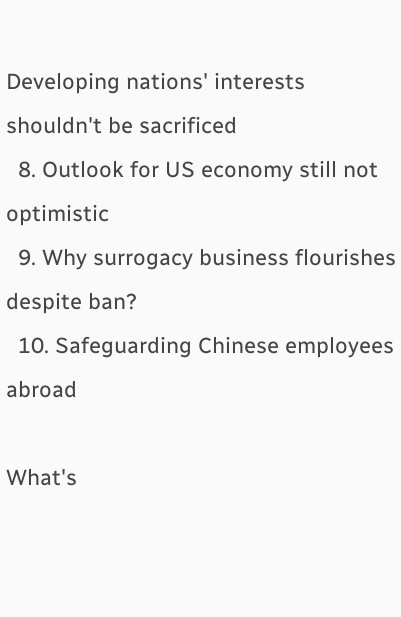Developing nations' interests shouldn't be sacrificed
  8. Outlook for US economy still not optimistic
  9. Why surrogacy business flourishes despite ban?
  10. Safeguarding Chinese employees abroad

What's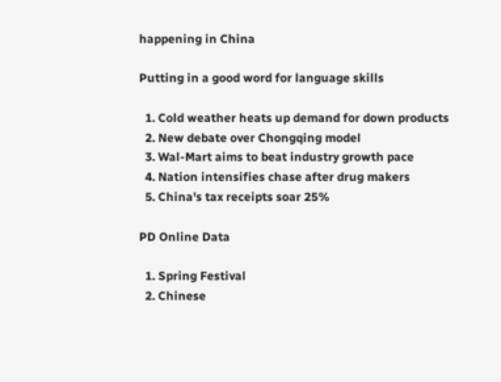happening in China

Putting in a good word for language skills

  1. Cold weather heats up demand for down products
  2. New debate over Chongqing model
  3. Wal-Mart aims to beat industry growth pace
  4. Nation intensifies chase after drug makers
  5. China's tax receipts soar 25%

PD Online Data

  1. Spring Festival
  2. Chinese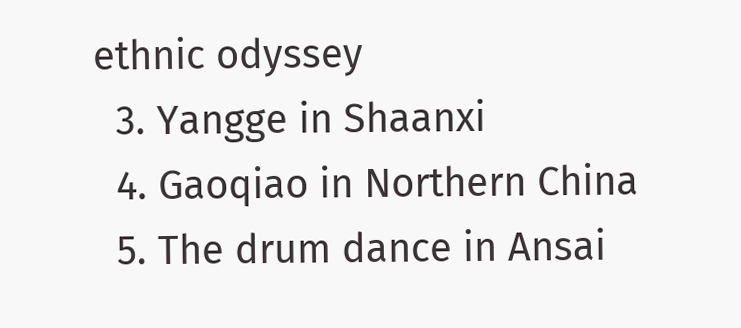ethnic odyssey
  3. Yangge in Shaanxi
  4. Gaoqiao in Northern China
  5. The drum dance in Ansai